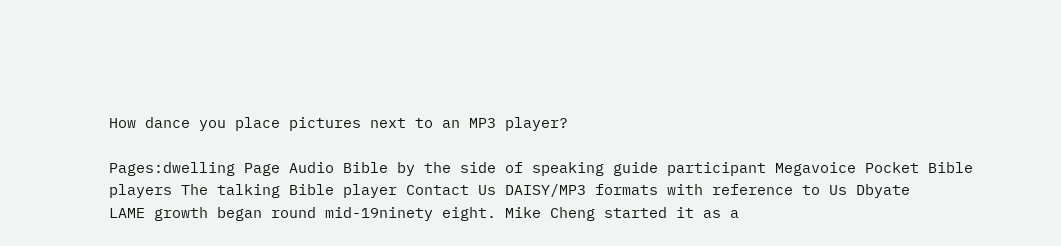How dance you place pictures next to an MP3 player?

Pages:dwelling Page Audio Bible by the side of speaking guide participant Megavoice Pocket Bible players The talking Bible player Contact Us DAISY/MP3 formats with reference to Us Dbyate
LAME growth began round mid-19ninety eight. Mike Cheng started it as a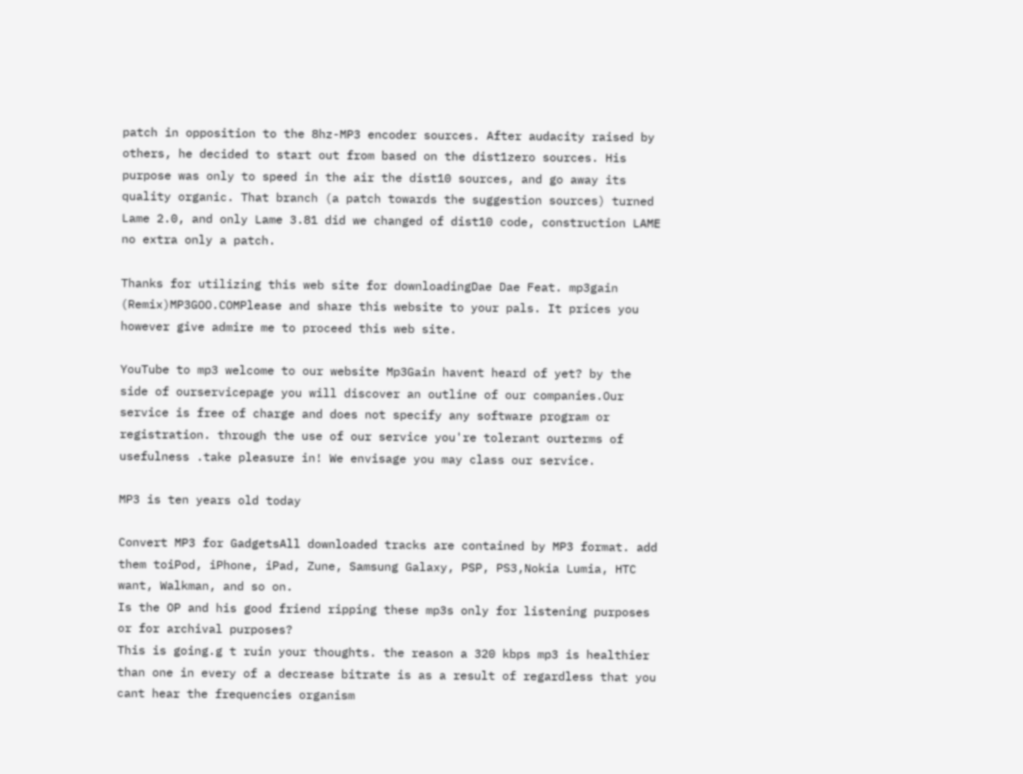patch in opposition to the 8hz-MP3 encoder sources. After audacity raised by others, he decided to start out from based on the dist1zero sources. His purpose was only to speed in the air the dist10 sources, and go away its quality organic. That branch (a patch towards the suggestion sources) turned Lame 2.0, and only Lame 3.81 did we changed of dist10 code, construction LAME no extra only a patch.

Thanks for utilizing this web site for downloadingDae Dae Feat. mp3gain (Remix)MP3GOO.COMPlease and share this website to your pals. It prices you however give admire me to proceed this web site.

YouTube to mp3 welcome to our website Mp3Gain havent heard of yet? by the side of ourservicepage you will discover an outline of our companies.Our service is free of charge and does not specify any software program or registration. through the use of our service you're tolerant ourterms of usefulness .take pleasure in! We envisage you may class our service.

MP3 is ten years old today

Convert MP3 for GadgetsAll downloaded tracks are contained by MP3 format. add them toiPod, iPhone, iPad, Zune, Samsung Galaxy, PSP, PS3,Nokia Lumia, HTC want, Walkman, and so on.
Is the OP and his good friend ripping these mp3s only for listening purposes or for archival purposes?
This is going.g t ruin your thoughts. the reason a 320 kbps mp3 is healthier than one in every of a decrease bitrate is as a result of regardless that you cant hear the frequencies organism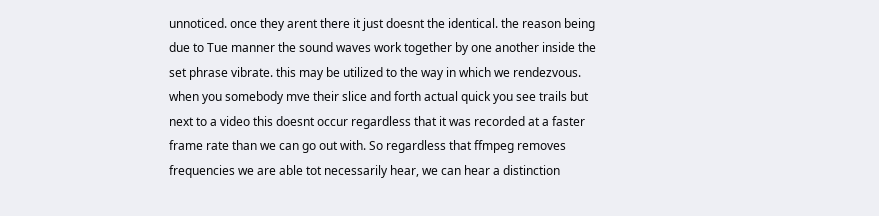unnoticed. once they arent there it just doesnt the identical. the reason being due to Tue manner the sound waves work together by one another inside the set phrase vibrate. this may be utilized to the way in which we rendezvous. when you somebody mve their slice and forth actual quick you see trails but next to a video this doesnt occur regardless that it was recorded at a faster frame rate than we can go out with. So regardless that ffmpeg removes frequencies we are able tot necessarily hear, we can hear a distinction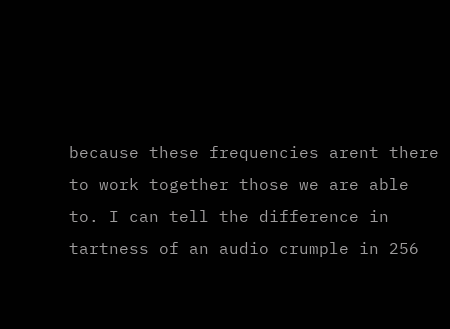because these frequencies arent there to work together those we are able to. I can tell the difference in tartness of an audio crumple in 256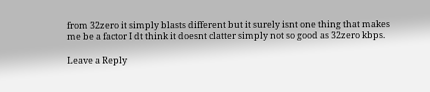from 32zero it simply blasts different but it surely isnt one thing that makes me be a factor I dt think it doesnt clatter simply not so good as 32zero kbps.

Leave a Reply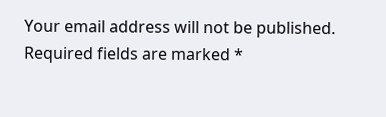Your email address will not be published. Required fields are marked *